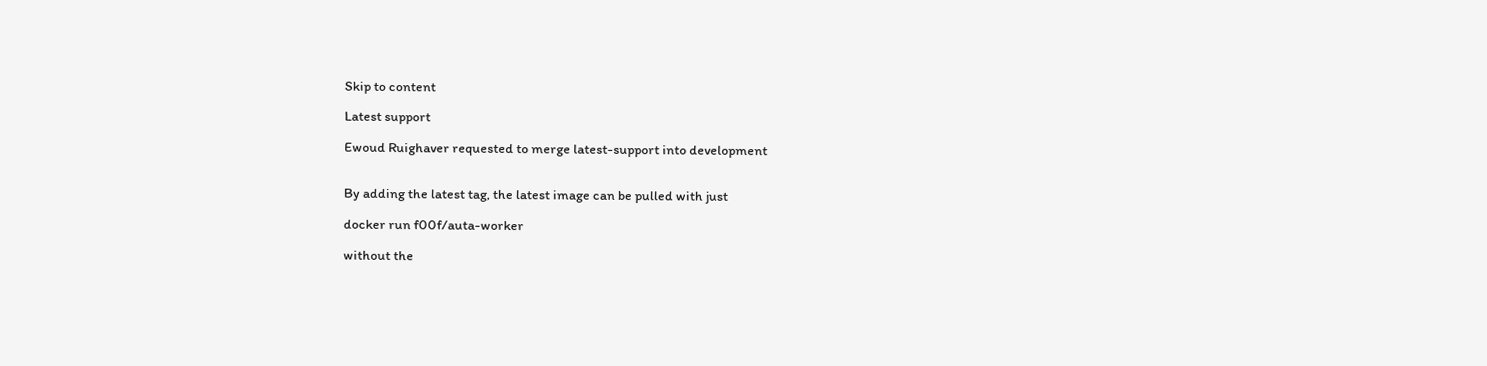Skip to content

Latest support

Ewoud Ruighaver requested to merge latest-support into development


By adding the latest tag, the latest image can be pulled with just

docker run f00f/auta-worker

without the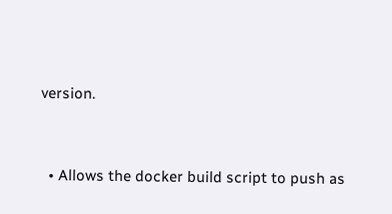version.


  • Allows the docker build script to push as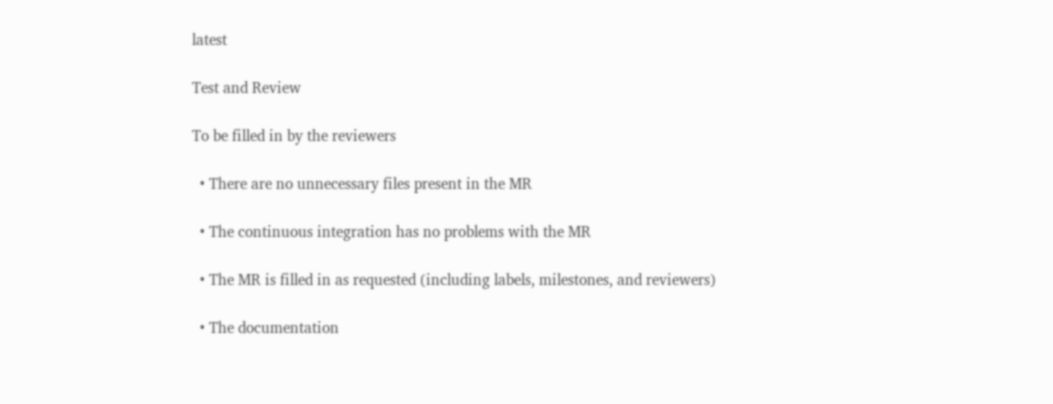latest

Test and Review

To be filled in by the reviewers

  • There are no unnecessary files present in the MR

  • The continuous integration has no problems with the MR

  • The MR is filled in as requested (including labels, milestones, and reviewers)

  • The documentation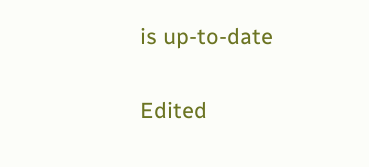is up-to-date

Edited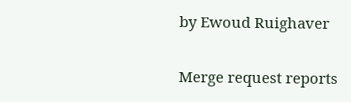by Ewoud Ruighaver

Merge request reports